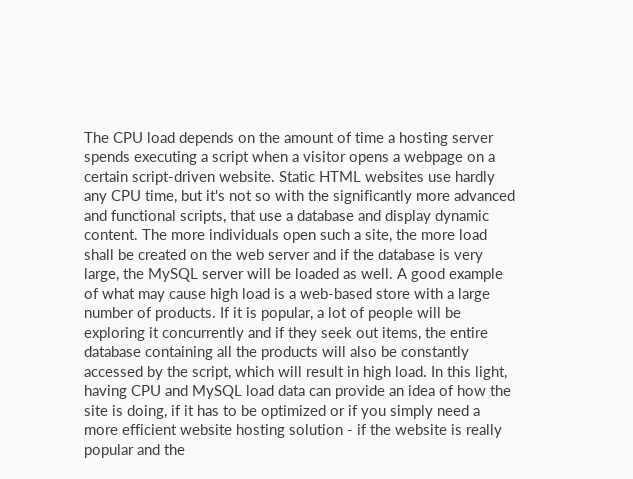The CPU load depends on the amount of time a hosting server spends executing a script when a visitor opens a webpage on a certain script-driven website. Static HTML websites use hardly any CPU time, but it's not so with the significantly more advanced and functional scripts, that use a database and display dynamic content. The more individuals open such a site, the more load shall be created on the web server and if the database is very large, the MySQL server will be loaded as well. A good example of what may cause high load is a web-based store with a large number of products. If it is popular, a lot of people will be exploring it concurrently and if they seek out items, the entire database containing all the products will also be constantly accessed by the script, which will result in high load. In this light, having CPU and MySQL load data can provide an idea of how the site is doing, if it has to be optimized or if you simply need a more efficient website hosting solution - if the website is really popular and the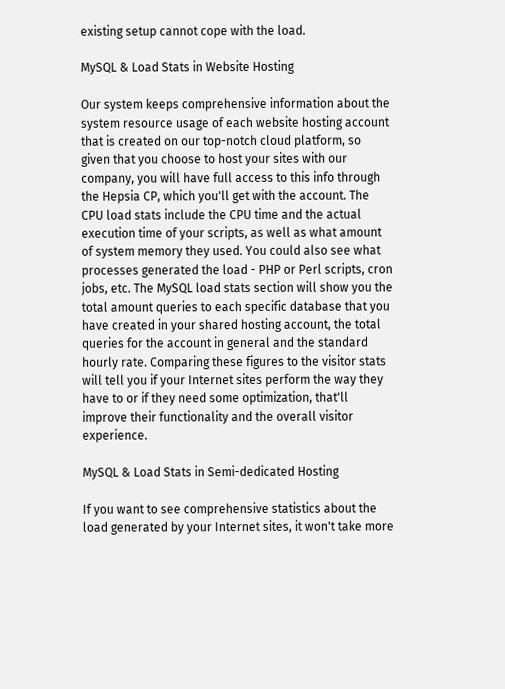existing setup cannot cope with the load.

MySQL & Load Stats in Website Hosting

Our system keeps comprehensive information about the system resource usage of each website hosting account that is created on our top-notch cloud platform, so given that you choose to host your sites with our company, you will have full access to this info through the Hepsia CP, which you'll get with the account. The CPU load stats include the CPU time and the actual execution time of your scripts, as well as what amount of system memory they used. You could also see what processes generated the load - PHP or Perl scripts, cron jobs, etc. The MySQL load stats section will show you the total amount queries to each specific database that you have created in your shared hosting account, the total queries for the account in general and the standard hourly rate. Comparing these figures to the visitor stats will tell you if your Internet sites perform the way they have to or if they need some optimization, that'll improve their functionality and the overall visitor experience.

MySQL & Load Stats in Semi-dedicated Hosting

If you want to see comprehensive statistics about the load generated by your Internet sites, it won't take more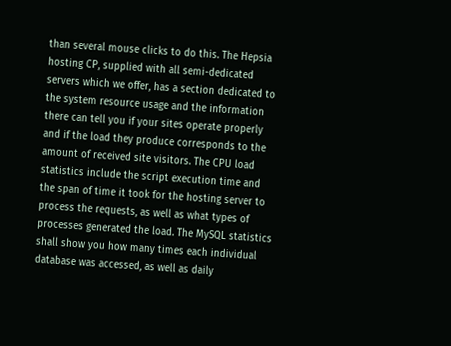than several mouse clicks to do this. The Hepsia hosting CP, supplied with all semi-dedicated servers which we offer, has a section dedicated to the system resource usage and the information there can tell you if your sites operate properly and if the load they produce corresponds to the amount of received site visitors. The CPU load statistics include the script execution time and the span of time it took for the hosting server to process the requests, as well as what types of processes generated the load. The MySQL statistics shall show you how many times each individual database was accessed, as well as daily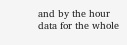and by the hour data for the whole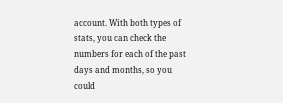account. With both types of stats, you can check the numbers for each of the past days and months, so you could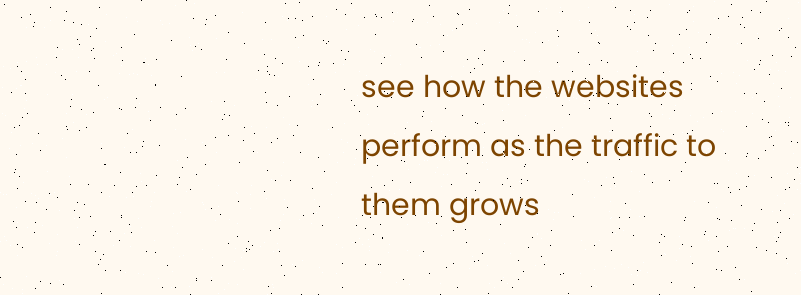see how the websites perform as the traffic to them grows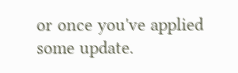or once you've applied some update.